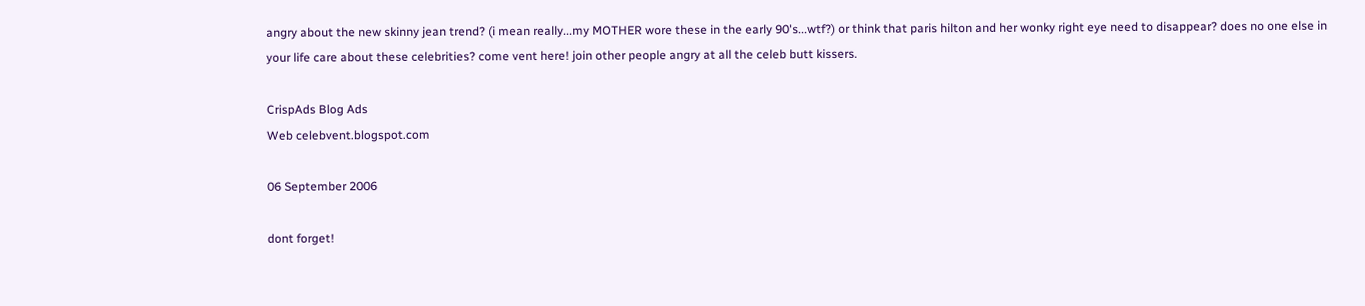angry about the new skinny jean trend? (i mean really...my MOTHER wore these in the early 90's...wtf?) or think that paris hilton and her wonky right eye need to disappear? does no one else in your life care about these celebrities? come vent here! join other people angry at all the celeb butt kissers.

CrispAds Blog Ads
Web celebvent.blogspot.com

06 September 2006

dont forget!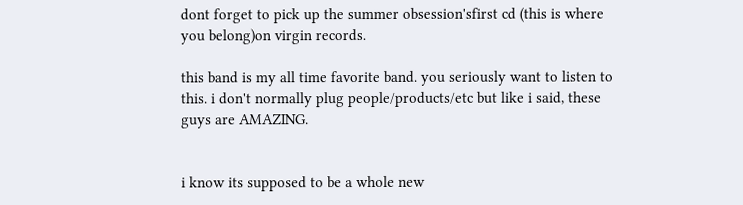dont forget to pick up the summer obsession'sfirst cd (this is where you belong)on virgin records.

this band is my all time favorite band. you seriously want to listen to this. i don't normally plug people/products/etc but like i said, these guys are AMAZING.


i know its supposed to be a whole new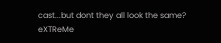cast...but dont they all look the same?
eXTReMe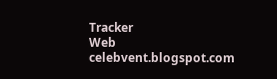Tracker
Web celebvent.blogspot.com